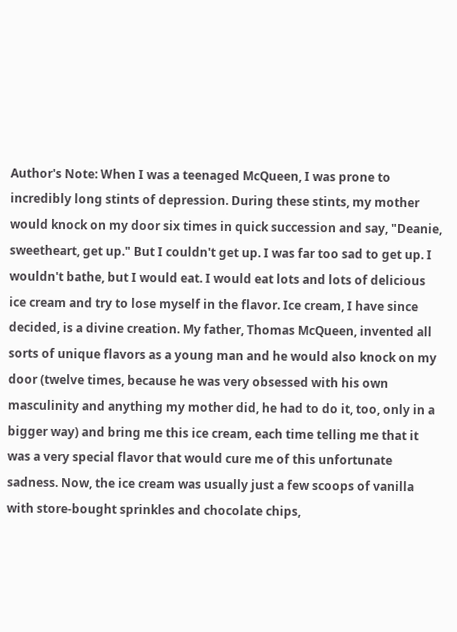Author's Note: When I was a teenaged McQueen, I was prone to incredibly long stints of depression. During these stints, my mother would knock on my door six times in quick succession and say, "Deanie, sweetheart, get up." But I couldn't get up. I was far too sad to get up. I wouldn't bathe, but I would eat. I would eat lots and lots of delicious ice cream and try to lose myself in the flavor. Ice cream, I have since decided, is a divine creation. My father, Thomas McQueen, invented all sorts of unique flavors as a young man and he would also knock on my door (twelve times, because he was very obsessed with his own masculinity and anything my mother did, he had to do it, too, only in a bigger way) and bring me this ice cream, each time telling me that it was a very special flavor that would cure me of this unfortunate sadness. Now, the ice cream was usually just a few scoops of vanilla with store-bought sprinkles and chocolate chips,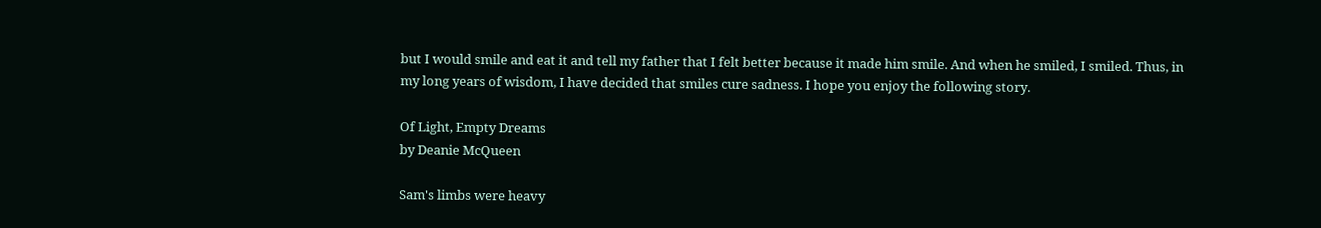but I would smile and eat it and tell my father that I felt better because it made him smile. And when he smiled, I smiled. Thus, in my long years of wisdom, I have decided that smiles cure sadness. I hope you enjoy the following story.

Of Light, Empty Dreams
by Deanie McQueen

Sam's limbs were heavy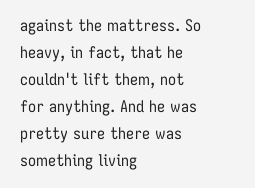against the mattress. So heavy, in fact, that he couldn't lift them, not for anything. And he was pretty sure there was something living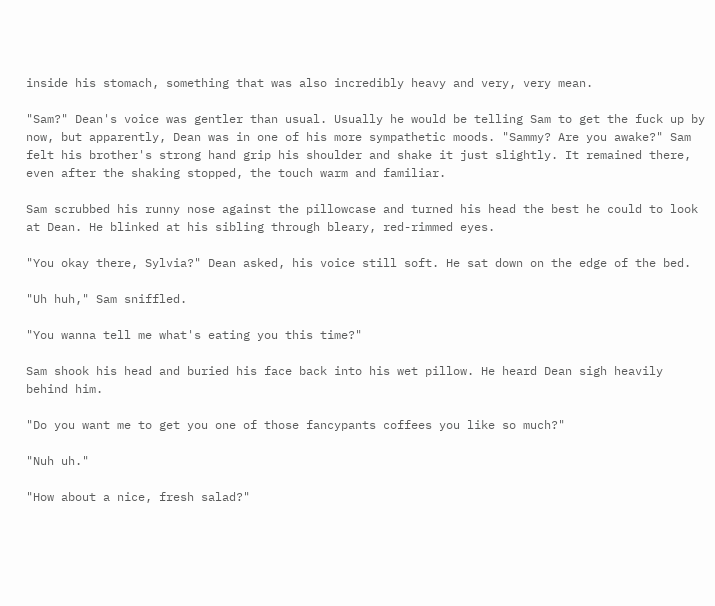inside his stomach, something that was also incredibly heavy and very, very mean.

"Sam?" Dean's voice was gentler than usual. Usually he would be telling Sam to get the fuck up by now, but apparently, Dean was in one of his more sympathetic moods. "Sammy? Are you awake?" Sam felt his brother's strong hand grip his shoulder and shake it just slightly. It remained there, even after the shaking stopped, the touch warm and familiar.

Sam scrubbed his runny nose against the pillowcase and turned his head the best he could to look at Dean. He blinked at his sibling through bleary, red-rimmed eyes.

"You okay there, Sylvia?" Dean asked, his voice still soft. He sat down on the edge of the bed.

"Uh huh," Sam sniffled.

"You wanna tell me what's eating you this time?"

Sam shook his head and buried his face back into his wet pillow. He heard Dean sigh heavily behind him.

"Do you want me to get you one of those fancypants coffees you like so much?"

"Nuh uh."

"How about a nice, fresh salad?"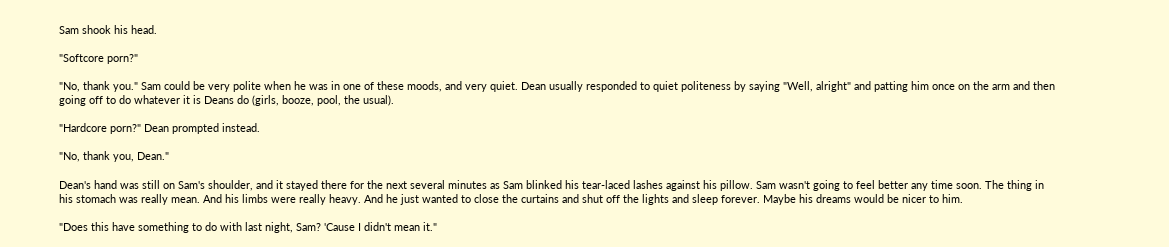Sam shook his head.

"Softcore porn?"

"No, thank you." Sam could be very polite when he was in one of these moods, and very quiet. Dean usually responded to quiet politeness by saying "Well, alright" and patting him once on the arm and then going off to do whatever it is Deans do (girls, booze, pool, the usual).

"Hardcore porn?" Dean prompted instead.

"No, thank you, Dean."

Dean's hand was still on Sam's shoulder, and it stayed there for the next several minutes as Sam blinked his tear-laced lashes against his pillow. Sam wasn't going to feel better any time soon. The thing in his stomach was really mean. And his limbs were really heavy. And he just wanted to close the curtains and shut off the lights and sleep forever. Maybe his dreams would be nicer to him.

"Does this have something to do with last night, Sam? 'Cause I didn't mean it."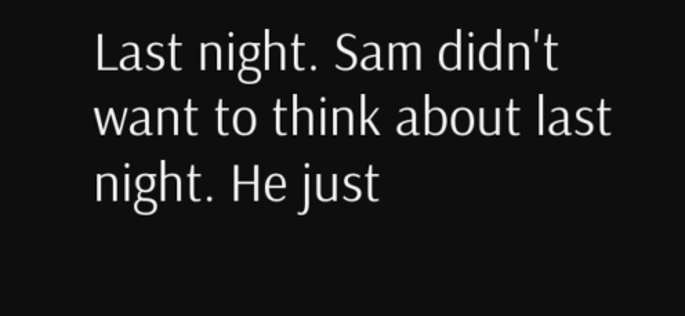Last night. Sam didn't want to think about last night. He just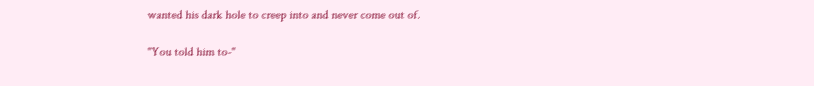wanted his dark hole to creep into and never come out of.

"You told him to-"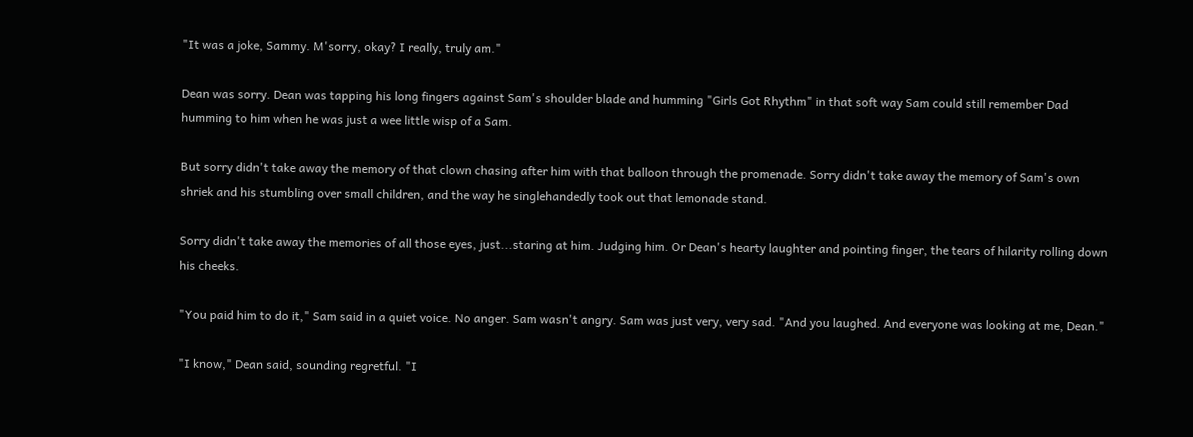"It was a joke, Sammy. M'sorry, okay? I really, truly am."

Dean was sorry. Dean was tapping his long fingers against Sam's shoulder blade and humming "Girls Got Rhythm" in that soft way Sam could still remember Dad humming to him when he was just a wee little wisp of a Sam.

But sorry didn't take away the memory of that clown chasing after him with that balloon through the promenade. Sorry didn't take away the memory of Sam's own shriek and his stumbling over small children, and the way he singlehandedly took out that lemonade stand.

Sorry didn't take away the memories of all those eyes, just...staring at him. Judging him. Or Dean's hearty laughter and pointing finger, the tears of hilarity rolling down his cheeks.

"You paid him to do it," Sam said in a quiet voice. No anger. Sam wasn't angry. Sam was just very, very sad. "And you laughed. And everyone was looking at me, Dean."

"I know," Dean said, sounding regretful. "I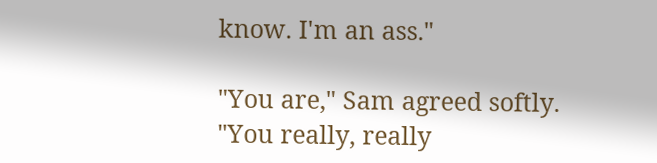know. I'm an ass."

"You are," Sam agreed softly. "You really, really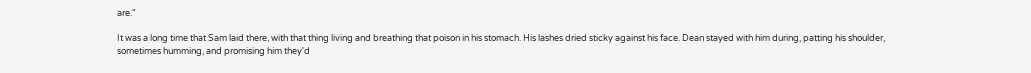are."

It was a long time that Sam laid there, with that thing living and breathing that poison in his stomach. His lashes dried sticky against his face. Dean stayed with him during, patting his shoulder, sometimes humming, and promising him they'd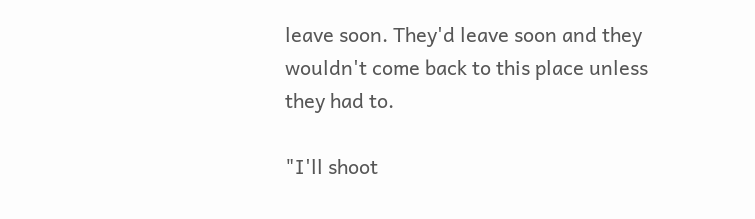leave soon. They'd leave soon and they wouldn't come back to this place unless they had to.

"I'll shoot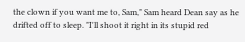the clown if you want me to, Sam," Sam heard Dean say as he drifted off to sleep. "I'll shoot it right in its stupid red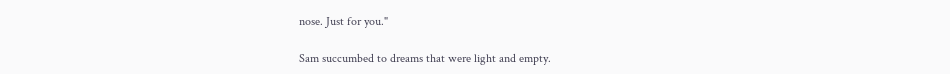nose. Just for you."

Sam succumbed to dreams that were light and empty.